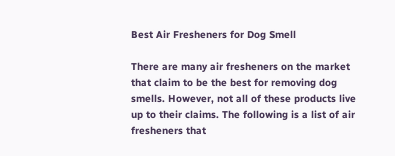Best Air Fresheners for Dog Smell

There are many air fresheners on the market that claim to be the best for removing dog smells. However, not all of these products live up to their claims. The following is a list of air fresheners that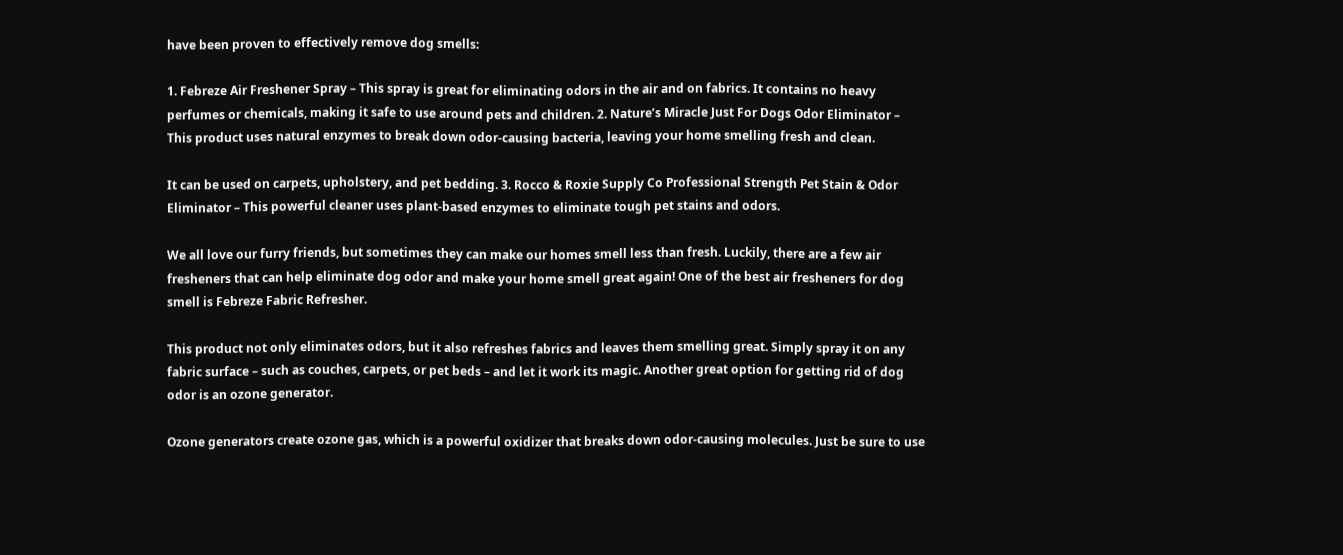have been proven to effectively remove dog smells:

1. Febreze Air Freshener Spray – This spray is great for eliminating odors in the air and on fabrics. It contains no heavy perfumes or chemicals, making it safe to use around pets and children. 2. Nature’s Miracle Just For Dogs Odor Eliminator – This product uses natural enzymes to break down odor-causing bacteria, leaving your home smelling fresh and clean.

It can be used on carpets, upholstery, and pet bedding. 3. Rocco & Roxie Supply Co Professional Strength Pet Stain & Odor Eliminator – This powerful cleaner uses plant-based enzymes to eliminate tough pet stains and odors.

We all love our furry friends, but sometimes they can make our homes smell less than fresh. Luckily, there are a few air fresheners that can help eliminate dog odor and make your home smell great again! One of the best air fresheners for dog smell is Febreze Fabric Refresher.

This product not only eliminates odors, but it also refreshes fabrics and leaves them smelling great. Simply spray it on any fabric surface – such as couches, carpets, or pet beds – and let it work its magic. Another great option for getting rid of dog odor is an ozone generator.

Ozone generators create ozone gas, which is a powerful oxidizer that breaks down odor-causing molecules. Just be sure to use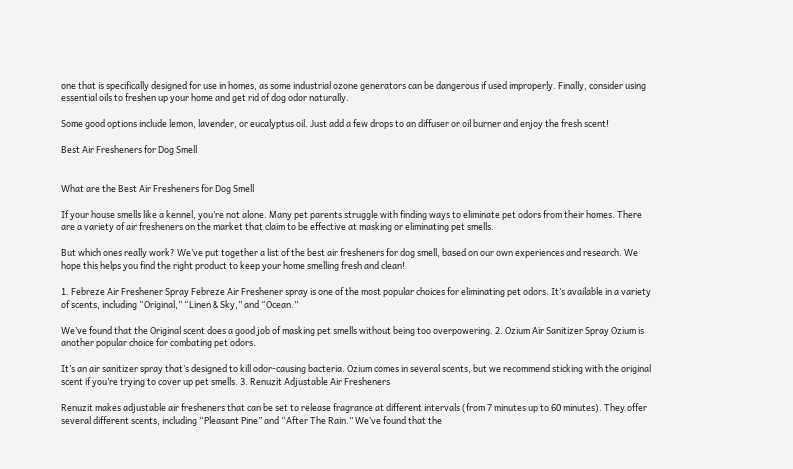one that is specifically designed for use in homes, as some industrial ozone generators can be dangerous if used improperly. Finally, consider using essential oils to freshen up your home and get rid of dog odor naturally.

Some good options include lemon, lavender, or eucalyptus oil. Just add a few drops to an diffuser or oil burner and enjoy the fresh scent!

Best Air Fresheners for Dog Smell


What are the Best Air Fresheners for Dog Smell

If your house smells like a kennel, you’re not alone. Many pet parents struggle with finding ways to eliminate pet odors from their homes. There are a variety of air fresheners on the market that claim to be effective at masking or eliminating pet smells.

But which ones really work? We’ve put together a list of the best air fresheners for dog smell, based on our own experiences and research. We hope this helps you find the right product to keep your home smelling fresh and clean!

1. Febreze Air Freshener Spray Febreze Air Freshener spray is one of the most popular choices for eliminating pet odors. It’s available in a variety of scents, including “Original,” “Linen & Sky,” and “Ocean.”

We’ve found that the Original scent does a good job of masking pet smells without being too overpowering. 2. Ozium Air Sanitizer Spray Ozium is another popular choice for combating pet odors.

It’s an air sanitizer spray that’s designed to kill odor-causing bacteria. Ozium comes in several scents, but we recommend sticking with the original scent if you’re trying to cover up pet smells. 3. Renuzit Adjustable Air Fresheners

Renuzit makes adjustable air fresheners that can be set to release fragrance at different intervals (from 7 minutes up to 60 minutes). They offer several different scents, including “Pleasant Pine” and “After The Rain.” We’ve found that the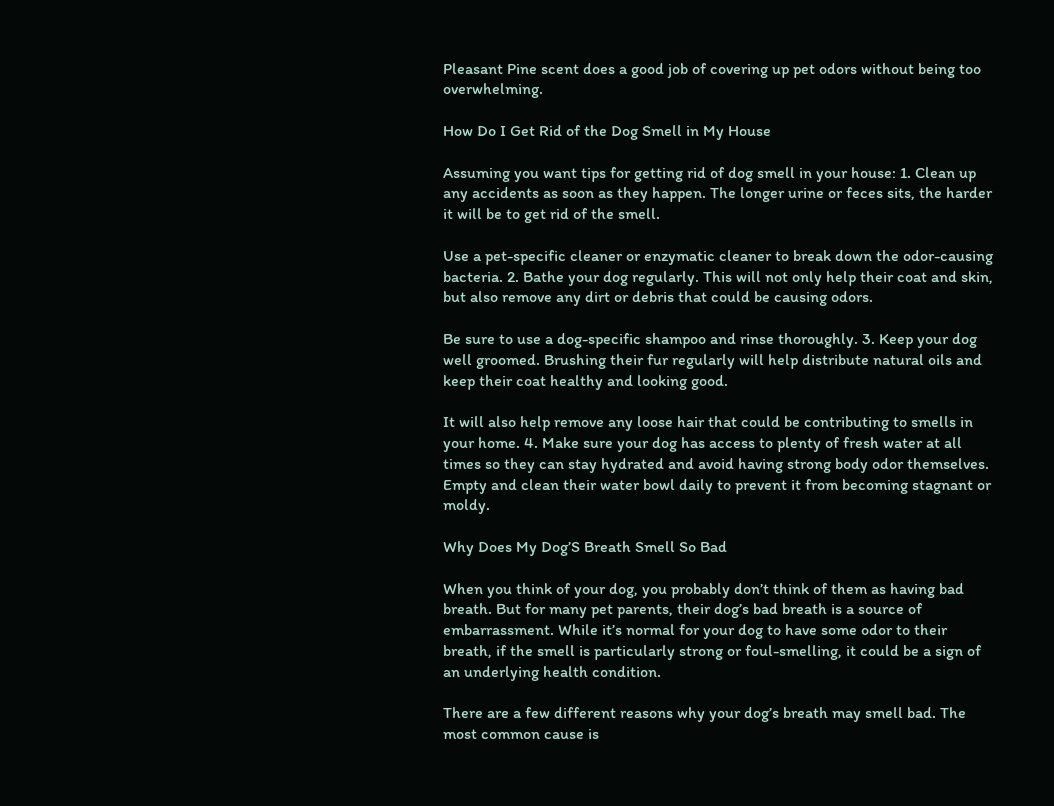Pleasant Pine scent does a good job of covering up pet odors without being too overwhelming.

How Do I Get Rid of the Dog Smell in My House

Assuming you want tips for getting rid of dog smell in your house: 1. Clean up any accidents as soon as they happen. The longer urine or feces sits, the harder it will be to get rid of the smell.

Use a pet-specific cleaner or enzymatic cleaner to break down the odor-causing bacteria. 2. Bathe your dog regularly. This will not only help their coat and skin, but also remove any dirt or debris that could be causing odors.

Be sure to use a dog-specific shampoo and rinse thoroughly. 3. Keep your dog well groomed. Brushing their fur regularly will help distribute natural oils and keep their coat healthy and looking good.

It will also help remove any loose hair that could be contributing to smells in your home. 4. Make sure your dog has access to plenty of fresh water at all times so they can stay hydrated and avoid having strong body odor themselves. Empty and clean their water bowl daily to prevent it from becoming stagnant or moldy.

Why Does My Dog’S Breath Smell So Bad

When you think of your dog, you probably don’t think of them as having bad breath. But for many pet parents, their dog’s bad breath is a source of embarrassment. While it’s normal for your dog to have some odor to their breath, if the smell is particularly strong or foul-smelling, it could be a sign of an underlying health condition.

There are a few different reasons why your dog’s breath may smell bad. The most common cause is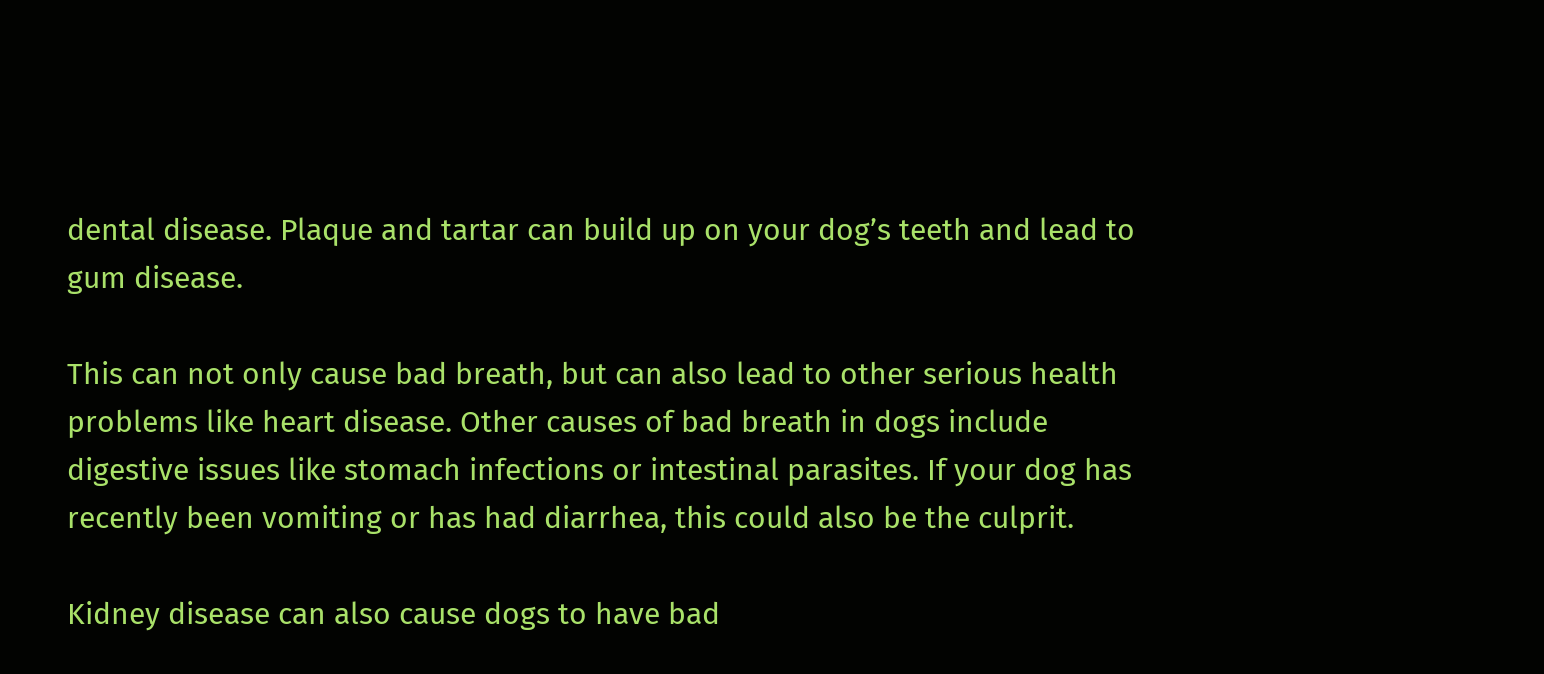dental disease. Plaque and tartar can build up on your dog’s teeth and lead to gum disease.

This can not only cause bad breath, but can also lead to other serious health problems like heart disease. Other causes of bad breath in dogs include digestive issues like stomach infections or intestinal parasites. If your dog has recently been vomiting or has had diarrhea, this could also be the culprit.

Kidney disease can also cause dogs to have bad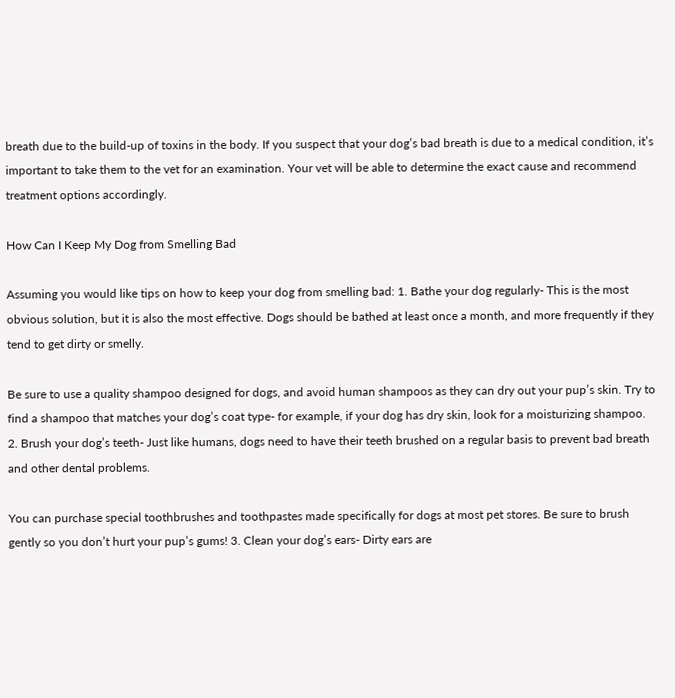breath due to the build-up of toxins in the body. If you suspect that your dog’s bad breath is due to a medical condition, it’s important to take them to the vet for an examination. Your vet will be able to determine the exact cause and recommend treatment options accordingly.

How Can I Keep My Dog from Smelling Bad

Assuming you would like tips on how to keep your dog from smelling bad: 1. Bathe your dog regularly- This is the most obvious solution, but it is also the most effective. Dogs should be bathed at least once a month, and more frequently if they tend to get dirty or smelly.

Be sure to use a quality shampoo designed for dogs, and avoid human shampoos as they can dry out your pup’s skin. Try to find a shampoo that matches your dog’s coat type- for example, if your dog has dry skin, look for a moisturizing shampoo. 2. Brush your dog’s teeth- Just like humans, dogs need to have their teeth brushed on a regular basis to prevent bad breath and other dental problems.

You can purchase special toothbrushes and toothpastes made specifically for dogs at most pet stores. Be sure to brush gently so you don’t hurt your pup’s gums! 3. Clean your dog’s ears- Dirty ears are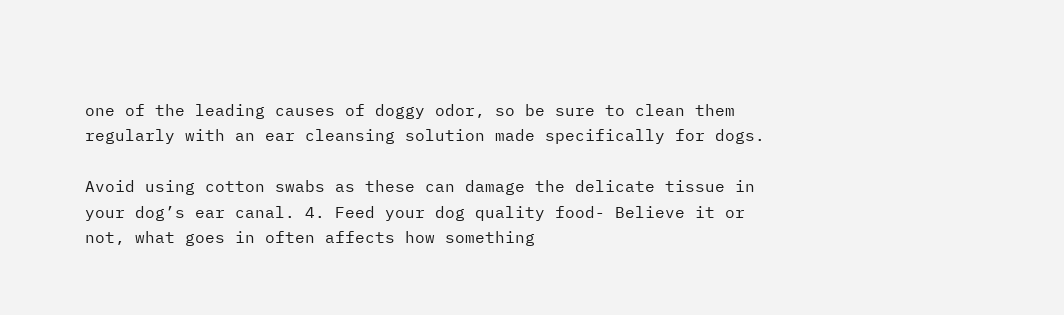one of the leading causes of doggy odor, so be sure to clean them regularly with an ear cleansing solution made specifically for dogs.

Avoid using cotton swabs as these can damage the delicate tissue in your dog’s ear canal. 4. Feed your dog quality food- Believe it or not, what goes in often affects how something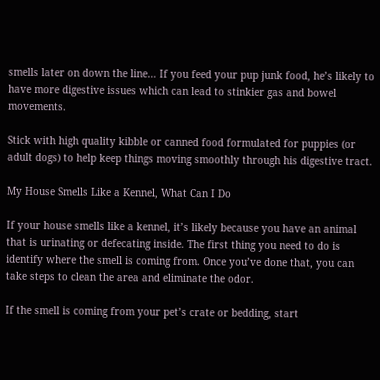smells later on down the line… If you feed your pup junk food, he’s likely to have more digestive issues which can lead to stinkier gas and bowel movements.

Stick with high quality kibble or canned food formulated for puppies (or adult dogs) to help keep things moving smoothly through his digestive tract.

My House Smells Like a Kennel, What Can I Do

If your house smells like a kennel, it’s likely because you have an animal that is urinating or defecating inside. The first thing you need to do is identify where the smell is coming from. Once you’ve done that, you can take steps to clean the area and eliminate the odor.

If the smell is coming from your pet’s crate or bedding, start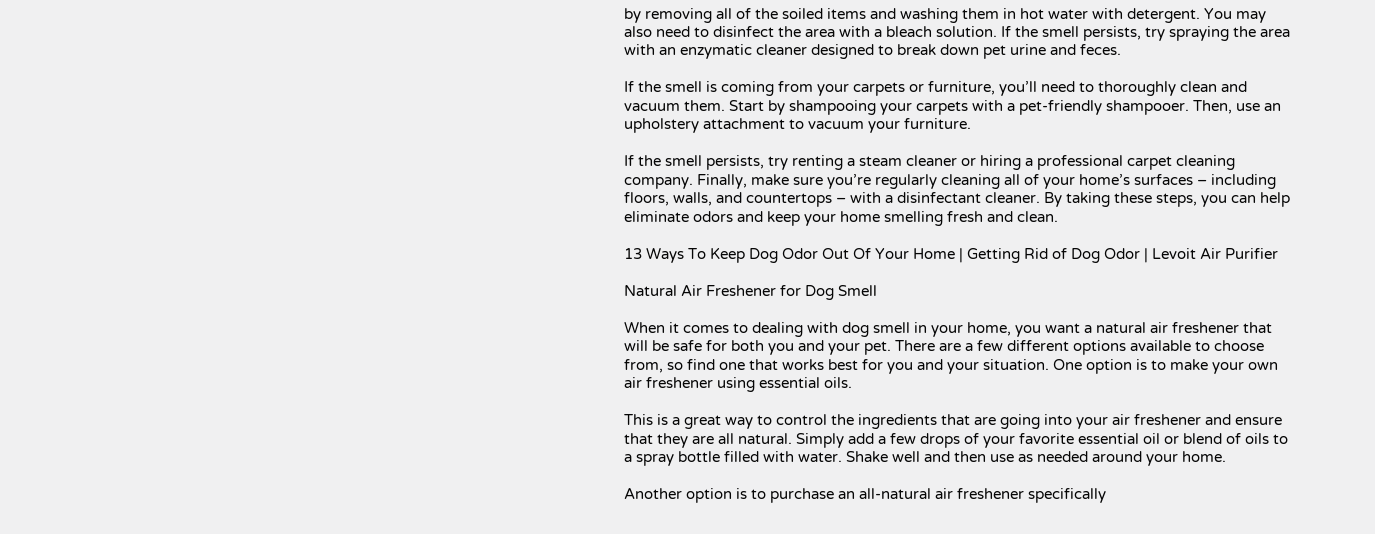by removing all of the soiled items and washing them in hot water with detergent. You may also need to disinfect the area with a bleach solution. If the smell persists, try spraying the area with an enzymatic cleaner designed to break down pet urine and feces.

If the smell is coming from your carpets or furniture, you’ll need to thoroughly clean and vacuum them. Start by shampooing your carpets with a pet-friendly shampooer. Then, use an upholstery attachment to vacuum your furniture.

If the smell persists, try renting a steam cleaner or hiring a professional carpet cleaning company. Finally, make sure you’re regularly cleaning all of your home’s surfaces – including floors, walls, and countertops – with a disinfectant cleaner. By taking these steps, you can help eliminate odors and keep your home smelling fresh and clean.

13 Ways To Keep Dog Odor Out Of Your Home | Getting Rid of Dog Odor | Levoit Air Purifier

Natural Air Freshener for Dog Smell

When it comes to dealing with dog smell in your home, you want a natural air freshener that will be safe for both you and your pet. There are a few different options available to choose from, so find one that works best for you and your situation. One option is to make your own air freshener using essential oils.

This is a great way to control the ingredients that are going into your air freshener and ensure that they are all natural. Simply add a few drops of your favorite essential oil or blend of oils to a spray bottle filled with water. Shake well and then use as needed around your home.

Another option is to purchase an all-natural air freshener specifically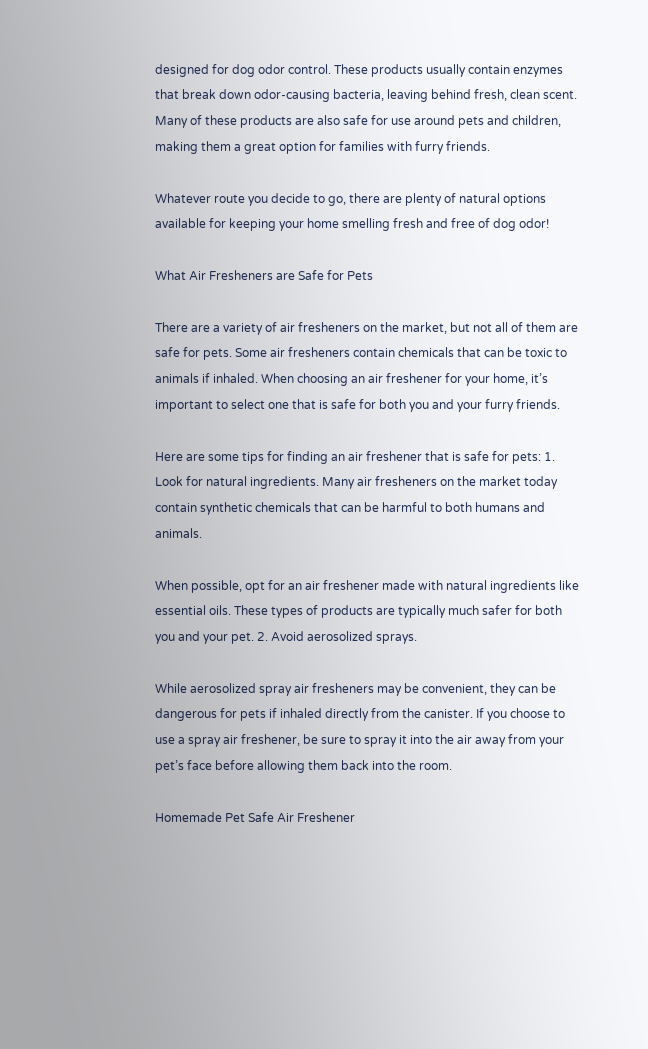designed for dog odor control. These products usually contain enzymes that break down odor-causing bacteria, leaving behind fresh, clean scent. Many of these products are also safe for use around pets and children, making them a great option for families with furry friends.

Whatever route you decide to go, there are plenty of natural options available for keeping your home smelling fresh and free of dog odor!

What Air Fresheners are Safe for Pets

There are a variety of air fresheners on the market, but not all of them are safe for pets. Some air fresheners contain chemicals that can be toxic to animals if inhaled. When choosing an air freshener for your home, it’s important to select one that is safe for both you and your furry friends.

Here are some tips for finding an air freshener that is safe for pets: 1. Look for natural ingredients. Many air fresheners on the market today contain synthetic chemicals that can be harmful to both humans and animals.

When possible, opt for an air freshener made with natural ingredients like essential oils. These types of products are typically much safer for both you and your pet. 2. Avoid aerosolized sprays.

While aerosolized spray air fresheners may be convenient, they can be dangerous for pets if inhaled directly from the canister. If you choose to use a spray air freshener, be sure to spray it into the air away from your pet’s face before allowing them back into the room.

Homemade Pet Safe Air Freshener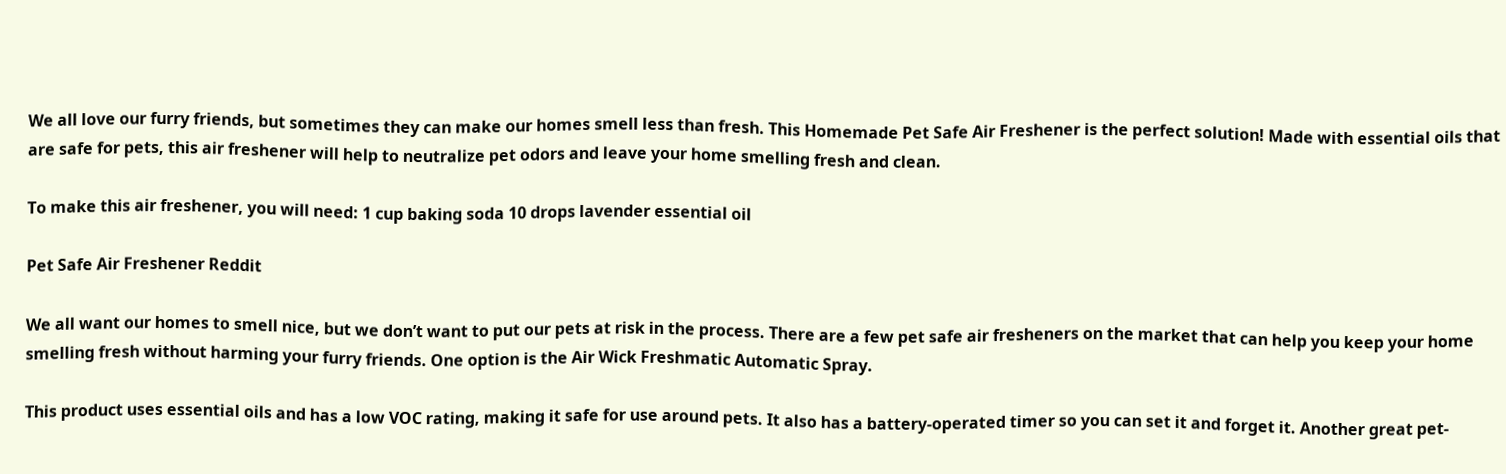We all love our furry friends, but sometimes they can make our homes smell less than fresh. This Homemade Pet Safe Air Freshener is the perfect solution! Made with essential oils that are safe for pets, this air freshener will help to neutralize pet odors and leave your home smelling fresh and clean.

To make this air freshener, you will need: 1 cup baking soda 10 drops lavender essential oil

Pet Safe Air Freshener Reddit

We all want our homes to smell nice, but we don’t want to put our pets at risk in the process. There are a few pet safe air fresheners on the market that can help you keep your home smelling fresh without harming your furry friends. One option is the Air Wick Freshmatic Automatic Spray.

This product uses essential oils and has a low VOC rating, making it safe for use around pets. It also has a battery-operated timer so you can set it and forget it. Another great pet-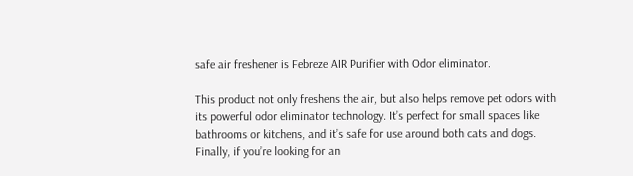safe air freshener is Febreze AIR Purifier with Odor eliminator.

This product not only freshens the air, but also helps remove pet odors with its powerful odor eliminator technology. It’s perfect for small spaces like bathrooms or kitchens, and it’s safe for use around both cats and dogs. Finally, if you’re looking for an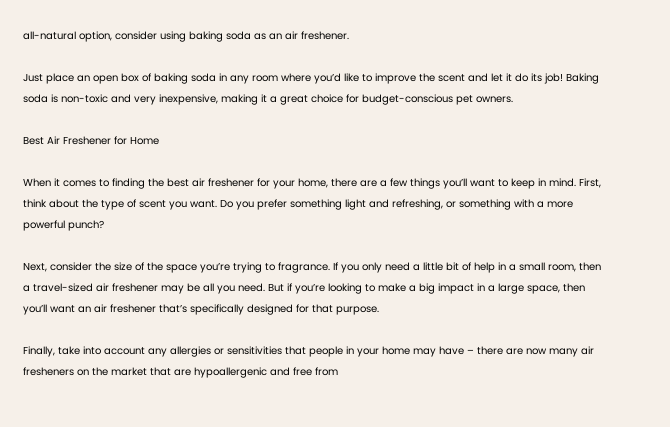all-natural option, consider using baking soda as an air freshener.

Just place an open box of baking soda in any room where you’d like to improve the scent and let it do its job! Baking soda is non-toxic and very inexpensive, making it a great choice for budget-conscious pet owners.

Best Air Freshener for Home

When it comes to finding the best air freshener for your home, there are a few things you’ll want to keep in mind. First, think about the type of scent you want. Do you prefer something light and refreshing, or something with a more powerful punch?

Next, consider the size of the space you’re trying to fragrance. If you only need a little bit of help in a small room, then a travel-sized air freshener may be all you need. But if you’re looking to make a big impact in a large space, then you’ll want an air freshener that’s specifically designed for that purpose.

Finally, take into account any allergies or sensitivities that people in your home may have – there are now many air fresheners on the market that are hypoallergenic and free from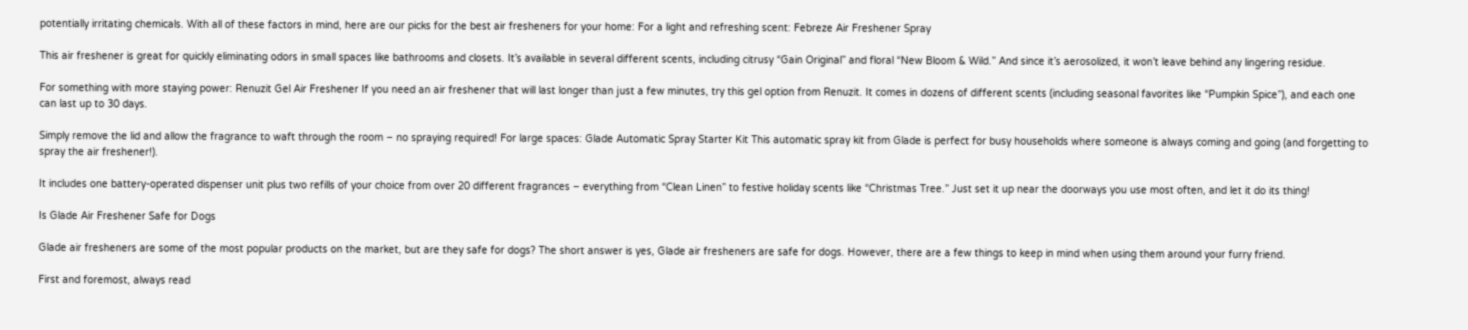potentially irritating chemicals. With all of these factors in mind, here are our picks for the best air fresheners for your home: For a light and refreshing scent: Febreze Air Freshener Spray

This air freshener is great for quickly eliminating odors in small spaces like bathrooms and closets. It’s available in several different scents, including citrusy “Gain Original” and floral “New Bloom & Wild.” And since it’s aerosolized, it won’t leave behind any lingering residue.

For something with more staying power: Renuzit Gel Air Freshener If you need an air freshener that will last longer than just a few minutes, try this gel option from Renuzit. It comes in dozens of different scents (including seasonal favorites like “Pumpkin Spice”), and each one can last up to 30 days.

Simply remove the lid and allow the fragrance to waft through the room – no spraying required! For large spaces: Glade Automatic Spray Starter Kit This automatic spray kit from Glade is perfect for busy households where someone is always coming and going (and forgetting to spray the air freshener!).

It includes one battery-operated dispenser unit plus two refills of your choice from over 20 different fragrances – everything from “Clean Linen” to festive holiday scents like “Christmas Tree.” Just set it up near the doorways you use most often, and let it do its thing!

Is Glade Air Freshener Safe for Dogs

Glade air fresheners are some of the most popular products on the market, but are they safe for dogs? The short answer is yes, Glade air fresheners are safe for dogs. However, there are a few things to keep in mind when using them around your furry friend.

First and foremost, always read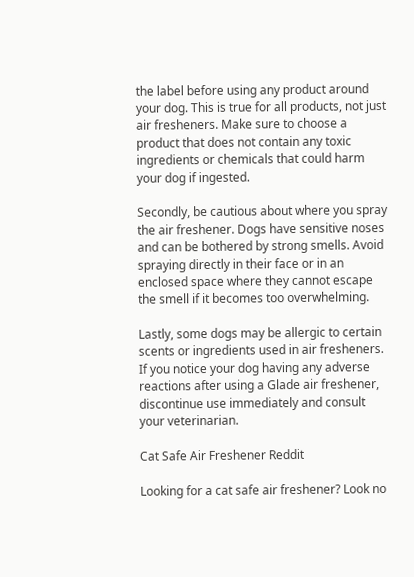the label before using any product around your dog. This is true for all products, not just air fresheners. Make sure to choose a product that does not contain any toxic ingredients or chemicals that could harm your dog if ingested.

Secondly, be cautious about where you spray the air freshener. Dogs have sensitive noses and can be bothered by strong smells. Avoid spraying directly in their face or in an enclosed space where they cannot escape the smell if it becomes too overwhelming.

Lastly, some dogs may be allergic to certain scents or ingredients used in air fresheners. If you notice your dog having any adverse reactions after using a Glade air freshener, discontinue use immediately and consult your veterinarian.

Cat Safe Air Freshener Reddit

Looking for a cat safe air freshener? Look no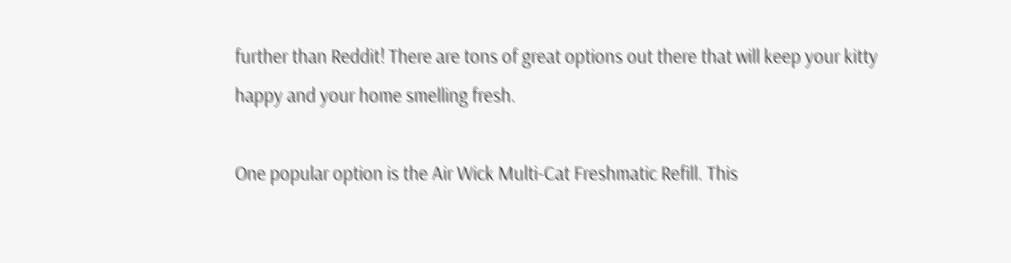further than Reddit! There are tons of great options out there that will keep your kitty happy and your home smelling fresh.

One popular option is the Air Wick Multi-Cat Freshmatic Refill. This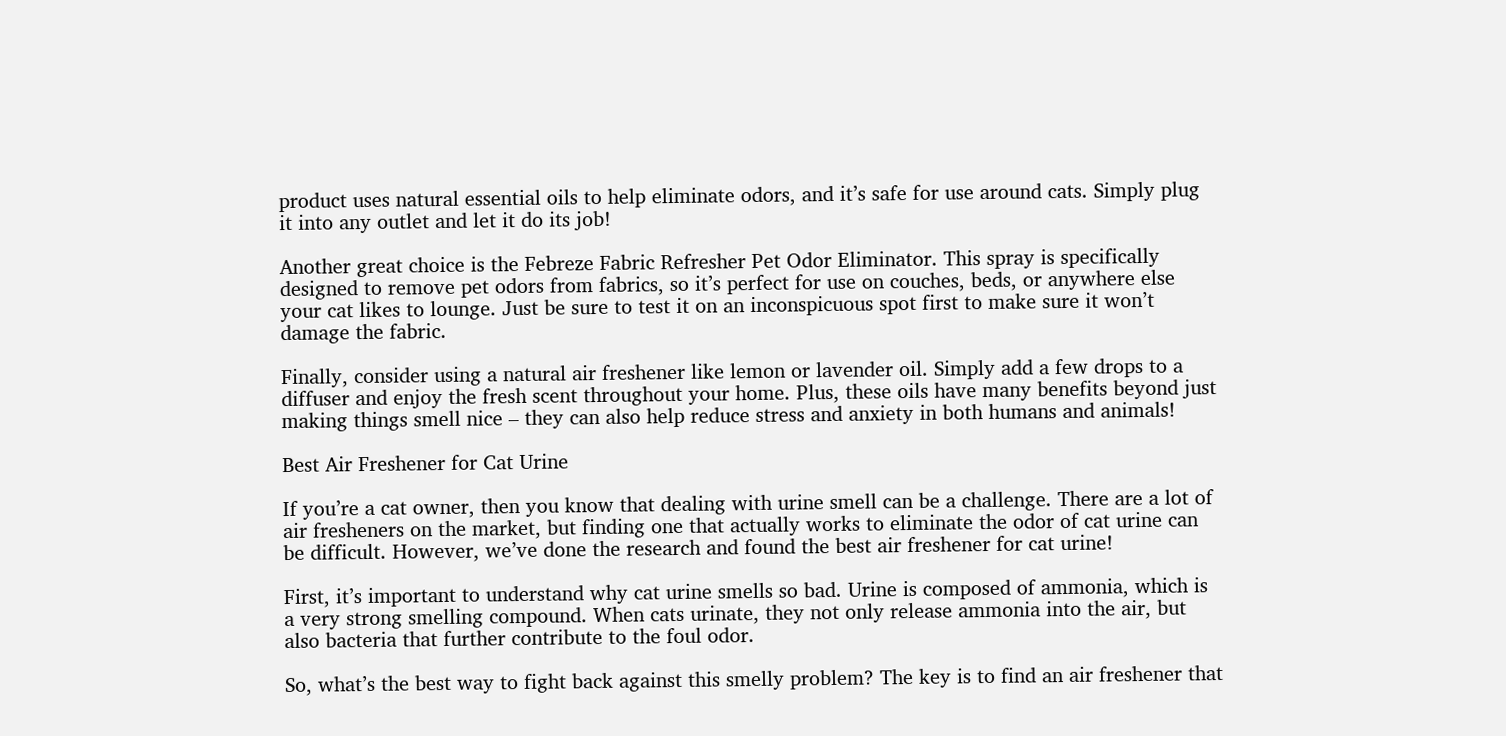product uses natural essential oils to help eliminate odors, and it’s safe for use around cats. Simply plug it into any outlet and let it do its job!

Another great choice is the Febreze Fabric Refresher Pet Odor Eliminator. This spray is specifically designed to remove pet odors from fabrics, so it’s perfect for use on couches, beds, or anywhere else your cat likes to lounge. Just be sure to test it on an inconspicuous spot first to make sure it won’t damage the fabric.

Finally, consider using a natural air freshener like lemon or lavender oil. Simply add a few drops to a diffuser and enjoy the fresh scent throughout your home. Plus, these oils have many benefits beyond just making things smell nice – they can also help reduce stress and anxiety in both humans and animals!

Best Air Freshener for Cat Urine

If you’re a cat owner, then you know that dealing with urine smell can be a challenge. There are a lot of air fresheners on the market, but finding one that actually works to eliminate the odor of cat urine can be difficult. However, we’ve done the research and found the best air freshener for cat urine!

First, it’s important to understand why cat urine smells so bad. Urine is composed of ammonia, which is a very strong smelling compound. When cats urinate, they not only release ammonia into the air, but also bacteria that further contribute to the foul odor.

So, what’s the best way to fight back against this smelly problem? The key is to find an air freshener that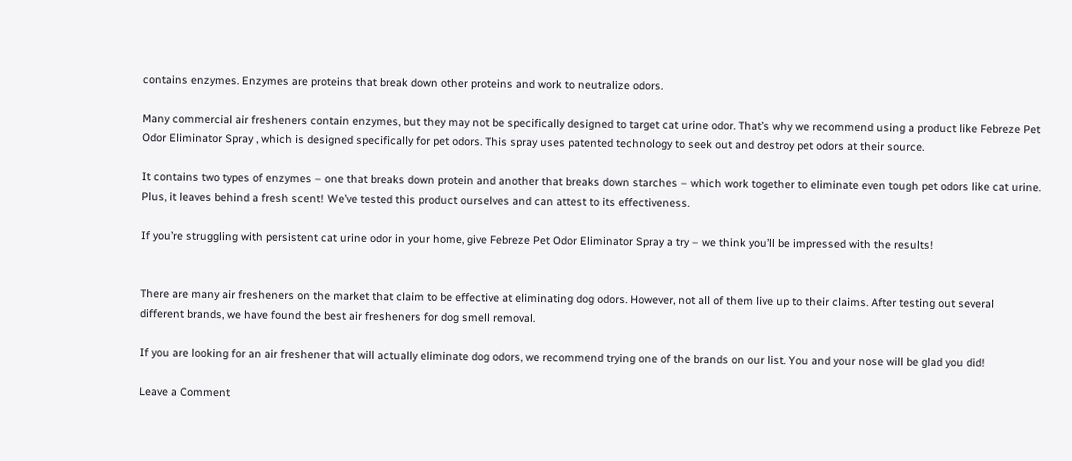contains enzymes. Enzymes are proteins that break down other proteins and work to neutralize odors.

Many commercial air fresheners contain enzymes, but they may not be specifically designed to target cat urine odor. That’s why we recommend using a product like Febreze Pet Odor Eliminator Spray , which is designed specifically for pet odors. This spray uses patented technology to seek out and destroy pet odors at their source.

It contains two types of enzymes – one that breaks down protein and another that breaks down starches – which work together to eliminate even tough pet odors like cat urine. Plus, it leaves behind a fresh scent! We’ve tested this product ourselves and can attest to its effectiveness.

If you’re struggling with persistent cat urine odor in your home, give Febreze Pet Odor Eliminator Spray a try – we think you’ll be impressed with the results!


There are many air fresheners on the market that claim to be effective at eliminating dog odors. However, not all of them live up to their claims. After testing out several different brands, we have found the best air fresheners for dog smell removal.

If you are looking for an air freshener that will actually eliminate dog odors, we recommend trying one of the brands on our list. You and your nose will be glad you did!

Leave a Comment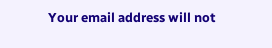Your email address will not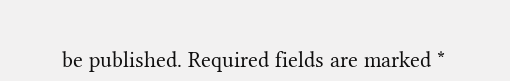be published. Required fields are marked *